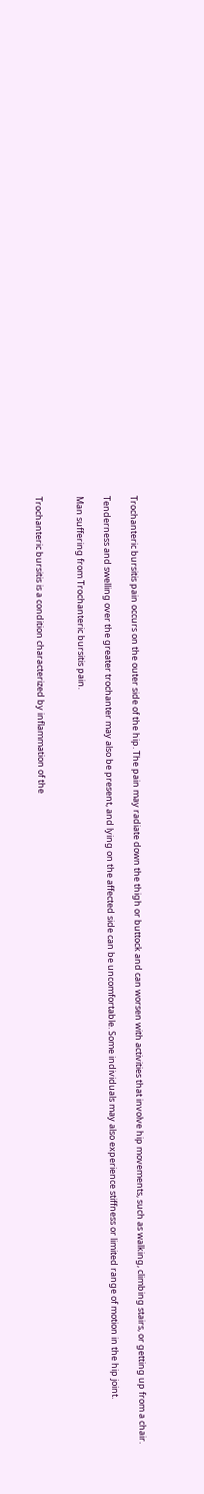Trochanteric bursitis pain occurs on the outer side of the hip. The pain may radiate down the thigh or buttock and can worsen with activities that involve hip movements, such as walking, climbing stairs, or getting up from a chair.

Tenderness and swelling over the greater trochanter may also be present, and lying on the affected side can be uncomfortable. Some individuals may also experience stiffness or limited range of motion in the hip joint.

Man suffering from Trochanteric bursitis pain.


Trochanteric bursitis is a condition characterized by inflammation of the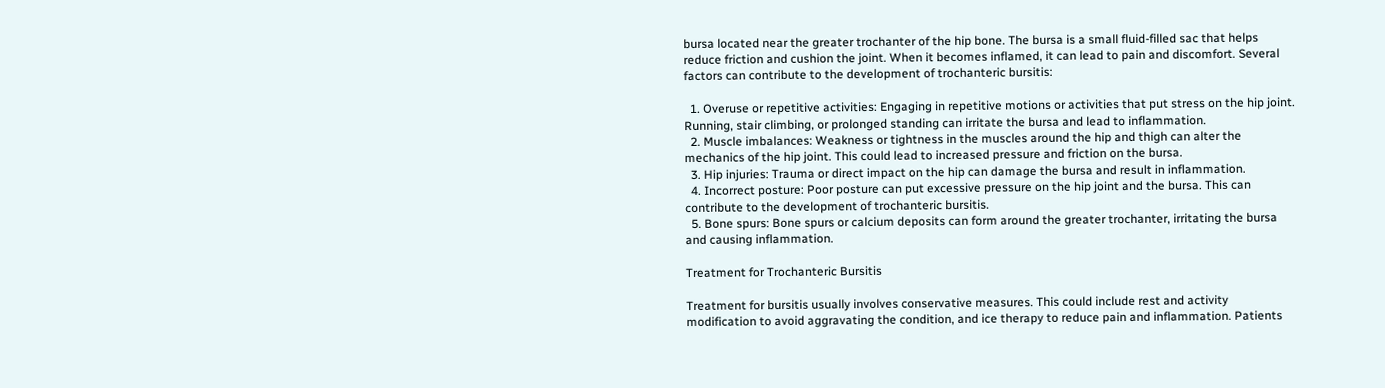bursa located near the greater trochanter of the hip bone. The bursa is a small fluid-filled sac that helps reduce friction and cushion the joint. When it becomes inflamed, it can lead to pain and discomfort. Several factors can contribute to the development of trochanteric bursitis:

  1. Overuse or repetitive activities: Engaging in repetitive motions or activities that put stress on the hip joint. Running, stair climbing, or prolonged standing can irritate the bursa and lead to inflammation.
  2. Muscle imbalances: Weakness or tightness in the muscles around the hip and thigh can alter the mechanics of the hip joint. This could lead to increased pressure and friction on the bursa.
  3. Hip injuries: Trauma or direct impact on the hip can damage the bursa and result in inflammation.
  4. Incorrect posture: Poor posture can put excessive pressure on the hip joint and the bursa. This can contribute to the development of trochanteric bursitis.
  5. Bone spurs: Bone spurs or calcium deposits can form around the greater trochanter, irritating the bursa and causing inflammation.

Treatment for Trochanteric Bursitis

Treatment for bursitis usually involves conservative measures. This could include rest and activity modification to avoid aggravating the condition, and ice therapy to reduce pain and inflammation. Patients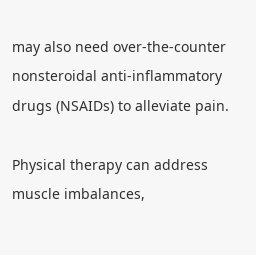may also need over-the-counter nonsteroidal anti-inflammatory drugs (NSAIDs) to alleviate pain.

Physical therapy can address muscle imbalances,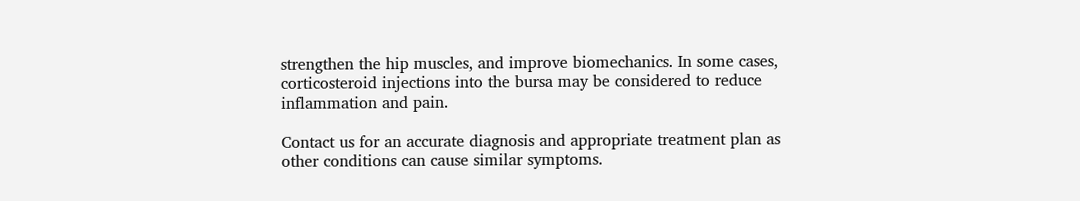strengthen the hip muscles, and improve biomechanics. In some cases, corticosteroid injections into the bursa may be considered to reduce inflammation and pain.

Contact us for an accurate diagnosis and appropriate treatment plan as other conditions can cause similar symptoms.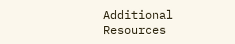Additional Resources